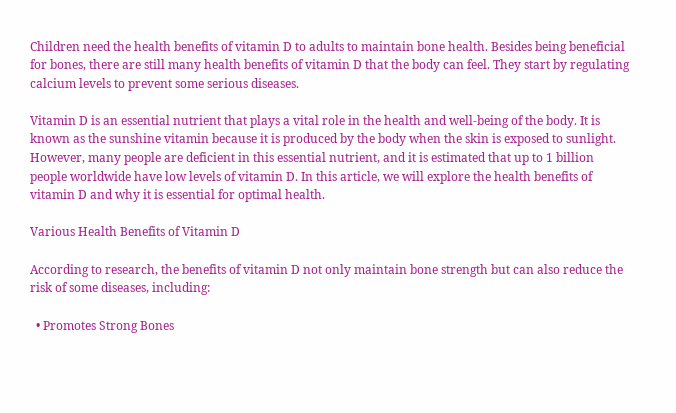Children need the health benefits of vitamin D to adults to maintain bone health. Besides being beneficial for bones, there are still many health benefits of vitamin D that the body can feel. They start by regulating calcium levels to prevent some serious diseases.

Vitamin D is an essential nutrient that plays a vital role in the health and well-being of the body. It is known as the sunshine vitamin because it is produced by the body when the skin is exposed to sunlight. However, many people are deficient in this essential nutrient, and it is estimated that up to 1 billion people worldwide have low levels of vitamin D. In this article, we will explore the health benefits of vitamin D and why it is essential for optimal health.

Various Health Benefits of Vitamin D

According to research, the benefits of vitamin D not only maintain bone strength but can also reduce the risk of some diseases, including:

  • Promotes Strong Bones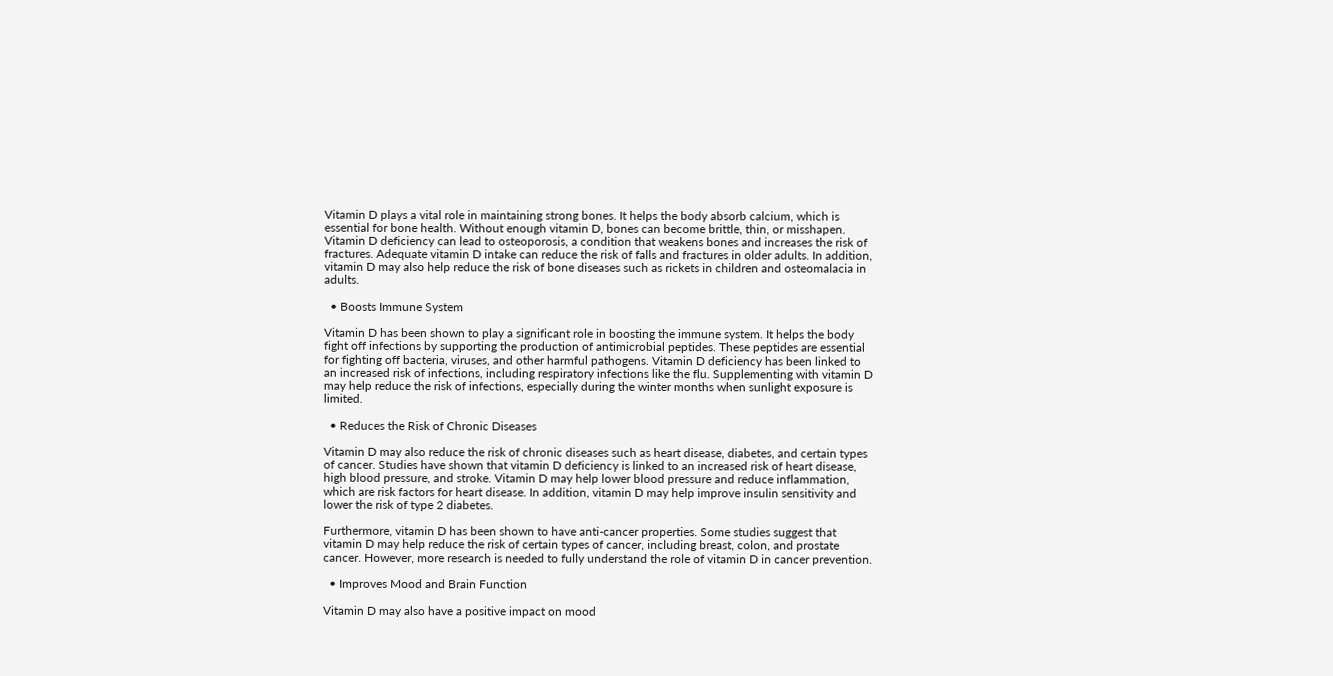Vitamin D plays a vital role in maintaining strong bones. It helps the body absorb calcium, which is essential for bone health. Without enough vitamin D, bones can become brittle, thin, or misshapen. Vitamin D deficiency can lead to osteoporosis, a condition that weakens bones and increases the risk of fractures. Adequate vitamin D intake can reduce the risk of falls and fractures in older adults. In addition, vitamin D may also help reduce the risk of bone diseases such as rickets in children and osteomalacia in adults.

  • Boosts Immune System

Vitamin D has been shown to play a significant role in boosting the immune system. It helps the body fight off infections by supporting the production of antimicrobial peptides. These peptides are essential for fighting off bacteria, viruses, and other harmful pathogens. Vitamin D deficiency has been linked to an increased risk of infections, including respiratory infections like the flu. Supplementing with vitamin D may help reduce the risk of infections, especially during the winter months when sunlight exposure is limited.

  • Reduces the Risk of Chronic Diseases

Vitamin D may also reduce the risk of chronic diseases such as heart disease, diabetes, and certain types of cancer. Studies have shown that vitamin D deficiency is linked to an increased risk of heart disease, high blood pressure, and stroke. Vitamin D may help lower blood pressure and reduce inflammation, which are risk factors for heart disease. In addition, vitamin D may help improve insulin sensitivity and lower the risk of type 2 diabetes.

Furthermore, vitamin D has been shown to have anti-cancer properties. Some studies suggest that vitamin D may help reduce the risk of certain types of cancer, including breast, colon, and prostate cancer. However, more research is needed to fully understand the role of vitamin D in cancer prevention.

  • Improves Mood and Brain Function

Vitamin D may also have a positive impact on mood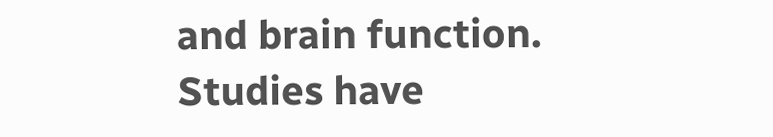and brain function. Studies have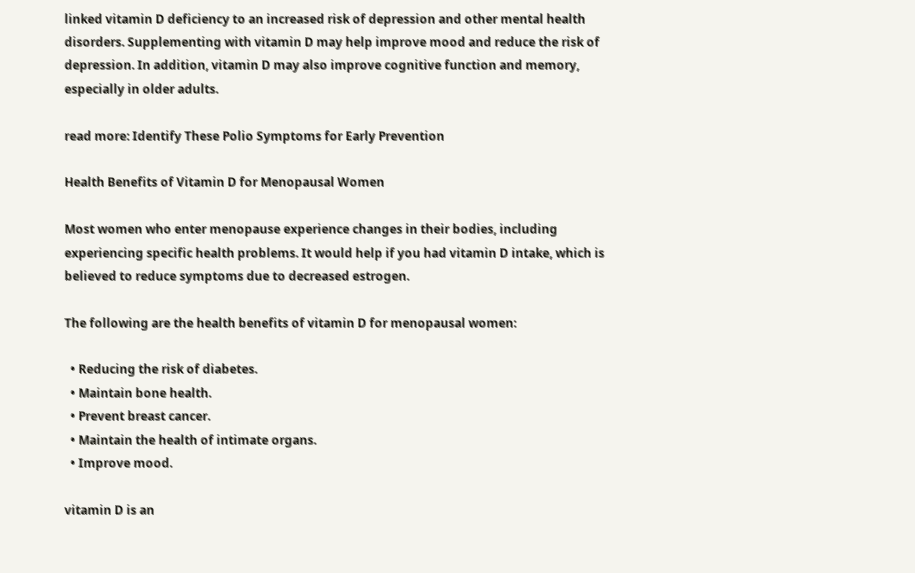linked vitamin D deficiency to an increased risk of depression and other mental health disorders. Supplementing with vitamin D may help improve mood and reduce the risk of depression. In addition, vitamin D may also improve cognitive function and memory, especially in older adults.

read more: Identify These Polio Symptoms for Early Prevention

Health Benefits of Vitamin D for Menopausal Women

Most women who enter menopause experience changes in their bodies, including experiencing specific health problems. It would help if you had vitamin D intake, which is believed to reduce symptoms due to decreased estrogen.

The following are the health benefits of vitamin D for menopausal women:

  • Reducing the risk of diabetes.
  • Maintain bone health.
  • Prevent breast cancer.
  • Maintain the health of intimate organs.
  • Improve mood.

vitamin D is an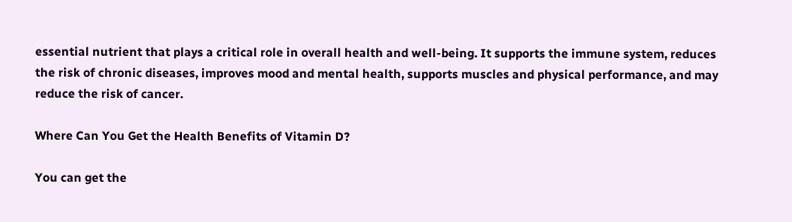essential nutrient that plays a critical role in overall health and well-being. It supports the immune system, reduces the risk of chronic diseases, improves mood and mental health, supports muscles and physical performance, and may reduce the risk of cancer.

Where Can You Get the Health Benefits of Vitamin D?

You can get the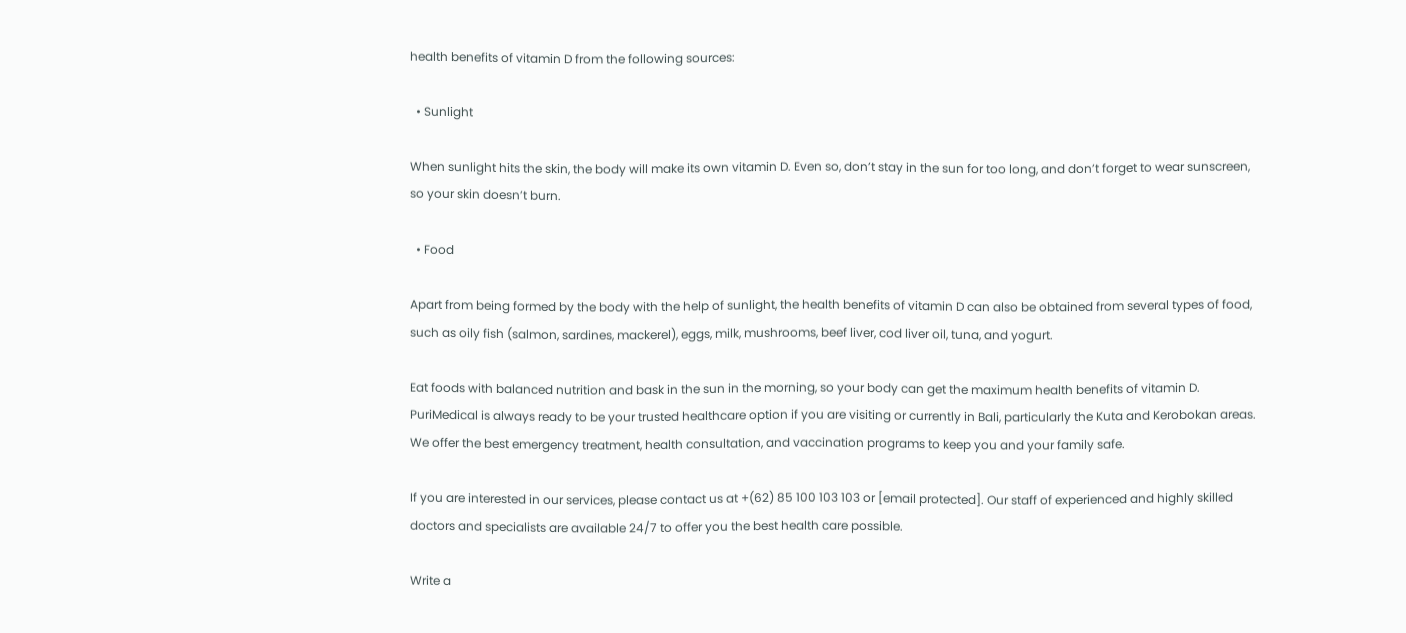health benefits of vitamin D from the following sources:

  • Sunlight

When sunlight hits the skin, the body will make its own vitamin D. Even so, don’t stay in the sun for too long, and don’t forget to wear sunscreen, so your skin doesn’t burn.

  • Food

Apart from being formed by the body with the help of sunlight, the health benefits of vitamin D can also be obtained from several types of food, such as oily fish (salmon, sardines, mackerel), eggs, milk, mushrooms, beef liver, cod liver oil, tuna, and yogurt.

Eat foods with balanced nutrition and bask in the sun in the morning, so your body can get the maximum health benefits of vitamin D. PuriMedical is always ready to be your trusted healthcare option if you are visiting or currently in Bali, particularly the Kuta and Kerobokan areas. We offer the best emergency treatment, health consultation, and vaccination programs to keep you and your family safe.

If you are interested in our services, please contact us at +(62) 85 100 103 103 or [email protected]. Our staff of experienced and highly skilled doctors and specialists are available 24/7 to offer you the best health care possible.

Write a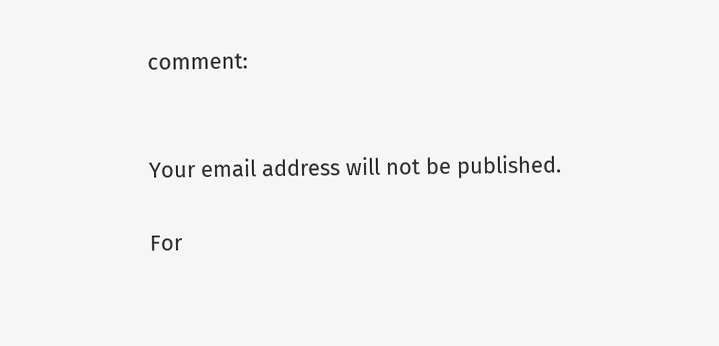comment:


Your email address will not be published.

For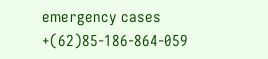emergency cases        +(62)85-186-864-059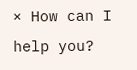× How can I help you?